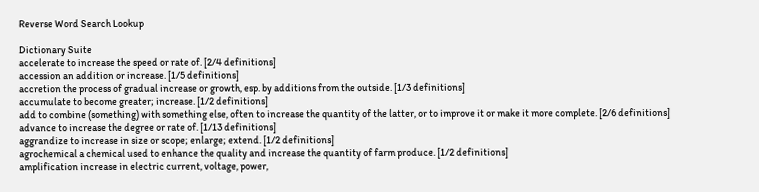Reverse Word Search Lookup

Dictionary Suite
accelerate to increase the speed or rate of. [2/4 definitions]
accession an addition or increase. [1/5 definitions]
accretion the process of gradual increase or growth, esp. by additions from the outside. [1/3 definitions]
accumulate to become greater; increase. [1/2 definitions]
add to combine (something) with something else, often to increase the quantity of the latter, or to improve it or make it more complete. [2/6 definitions]
advance to increase the degree or rate of. [1/13 definitions]
aggrandize to increase in size or scope; enlarge; extend. [1/2 definitions]
agrochemical a chemical used to enhance the quality and increase the quantity of farm produce. [1/2 definitions]
amplification increase in electric current, voltage, power,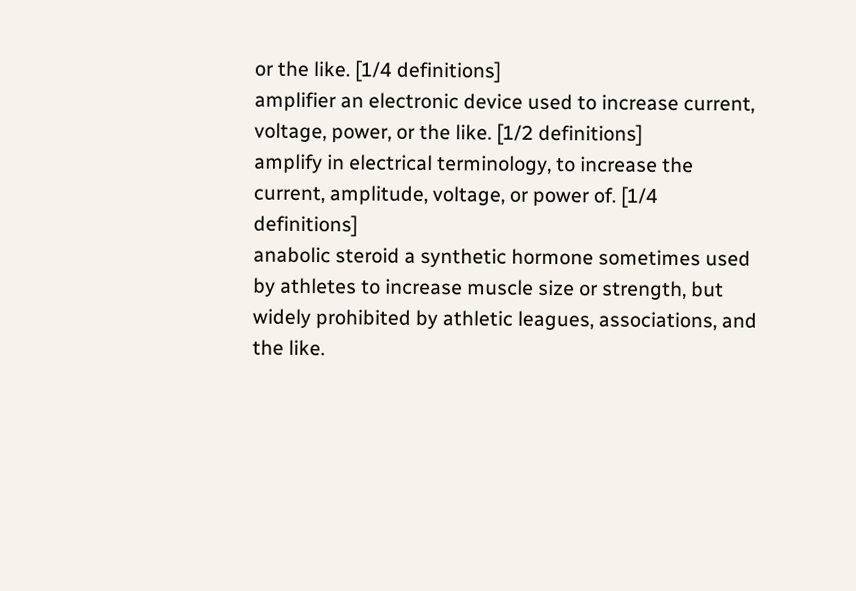or the like. [1/4 definitions]
amplifier an electronic device used to increase current, voltage, power, or the like. [1/2 definitions]
amplify in electrical terminology, to increase the current, amplitude, voltage, or power of. [1/4 definitions]
anabolic steroid a synthetic hormone sometimes used by athletes to increase muscle size or strength, but widely prohibited by athletic leagues, associations, and the like.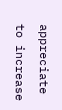appreciate to increase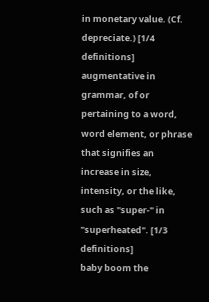in monetary value. (Cf. depreciate.) [1/4 definitions]
augmentative in grammar, of or pertaining to a word, word element, or phrase that signifies an increase in size, intensity, or the like, such as "super-" in "superheated". [1/3 definitions]
baby boom the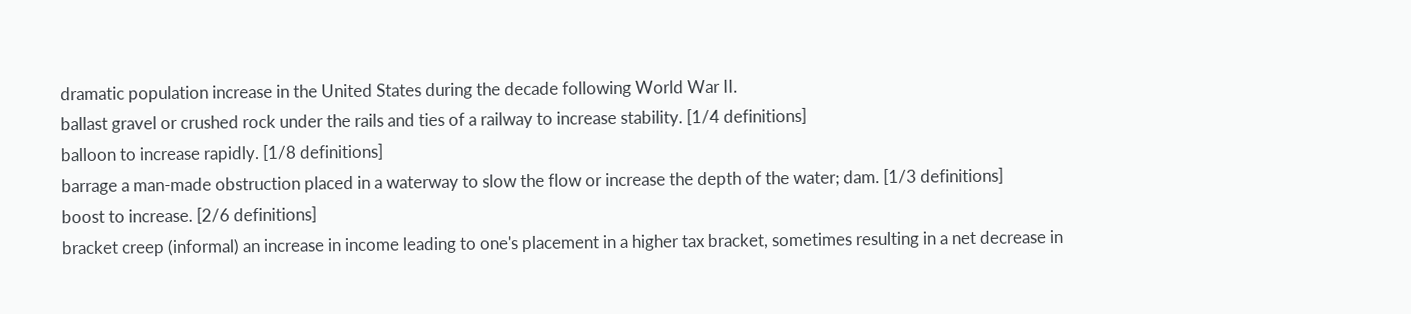dramatic population increase in the United States during the decade following World War II.
ballast gravel or crushed rock under the rails and ties of a railway to increase stability. [1/4 definitions]
balloon to increase rapidly. [1/8 definitions]
barrage a man-made obstruction placed in a waterway to slow the flow or increase the depth of the water; dam. [1/3 definitions]
boost to increase. [2/6 definitions]
bracket creep (informal) an increase in income leading to one's placement in a higher tax bracket, sometimes resulting in a net decrease in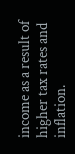income as a result of higher tax rates and inflation.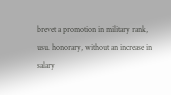brevet a promotion in military rank, usu. honorary, without an increase in salary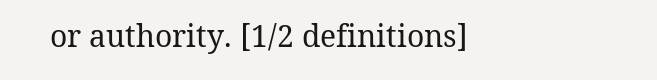or authority. [1/2 definitions]